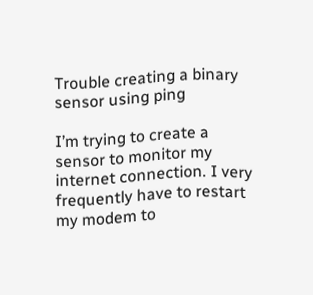Trouble creating a binary sensor using ping

I’m trying to create a sensor to monitor my internet connection. I very frequently have to restart my modem to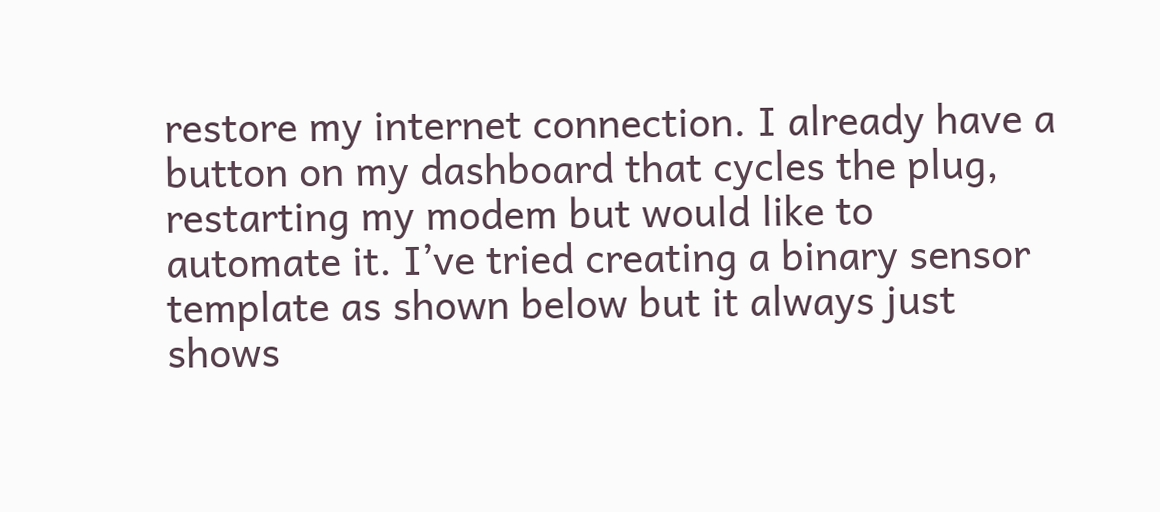restore my internet connection. I already have a button on my dashboard that cycles the plug, restarting my modem but would like to automate it. I’ve tried creating a binary sensor template as shown below but it always just shows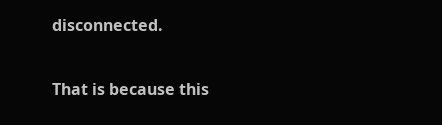disconnected.

That is because this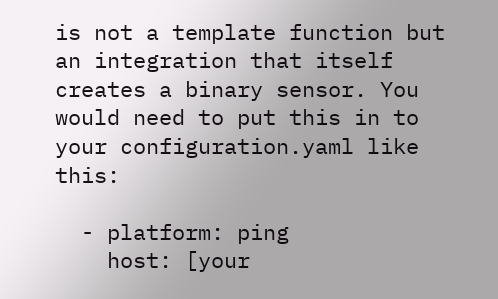is not a template function but an integration that itself creates a binary sensor. You would need to put this in to your configuration.yaml like this:

  - platform: ping
    host: [your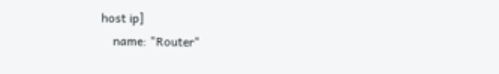host ip]
    name: "Router"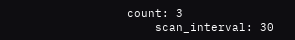count: 3
    scan_interval: 30